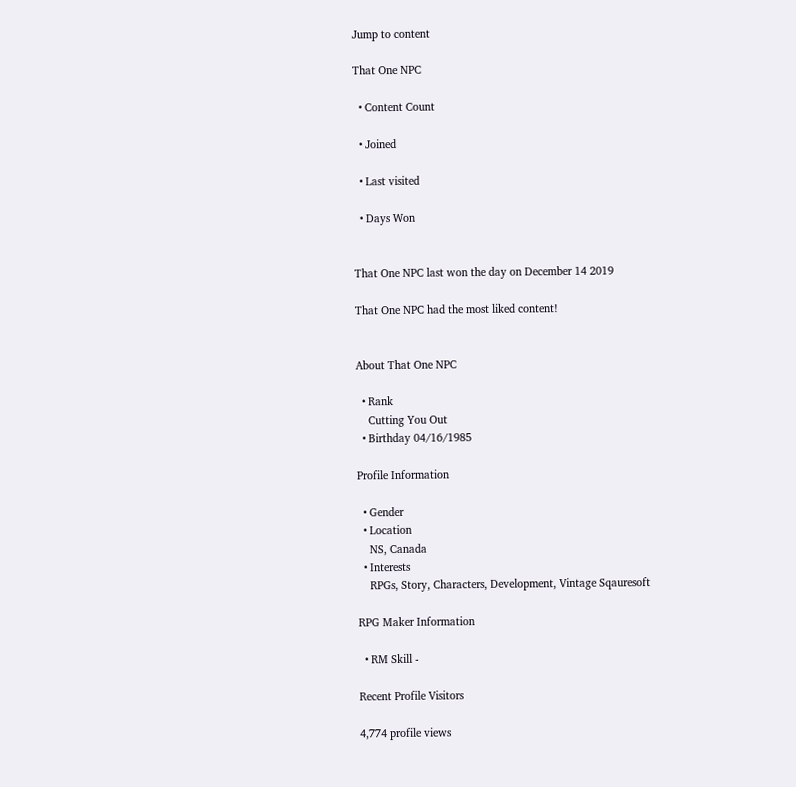Jump to content

That One NPC

  • Content Count

  • Joined

  • Last visited

  • Days Won


That One NPC last won the day on December 14 2019

That One NPC had the most liked content!


About That One NPC

  • Rank
    Cutting You Out
  • Birthday 04/16/1985

Profile Information

  • Gender
  • Location
    NS, Canada
  • Interests
    RPGs, Story, Characters, Development, Vintage Sqauresoft

RPG Maker Information

  • RM Skill -

Recent Profile Visitors

4,774 profile views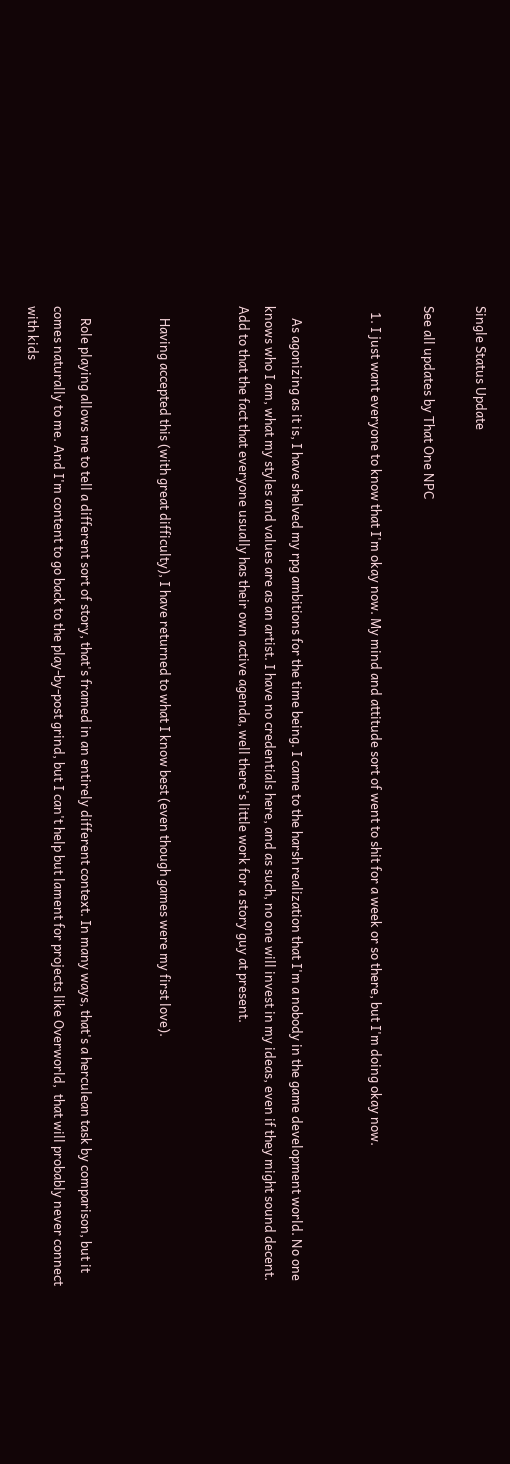Single Status Update

See all updates by That One NPC

  1. I just want everyone to know that I'm okay now. My mind and attitude sort of went to shit for a week or so there, but I'm doing okay now.


    As agonizing as it is, I have shelved my rpg ambitions for the time being. I came to the harsh realization that I'm a nobody in the game development world. No one knows who I am, what my styles and values are as an artist. I have no credentials here, and as such, no one will invest in my ideas, even if they might sound decent. Add to that the fact that everyone usually has their own active agenda, well there's little work for a story guy at present.


    Having accepted this (with great difficulty), I have returned to what I know best (even though games were my first love).


    Role playing allows me to tell a different sort of story, that's framed in an entirely different context. In many ways, that's a herculean task by comparison, but it comes naturally to me. And I'm content to go back to the play-by-post grind, but I can't help but lament for projects like Overworld,  that will probably never connect with kids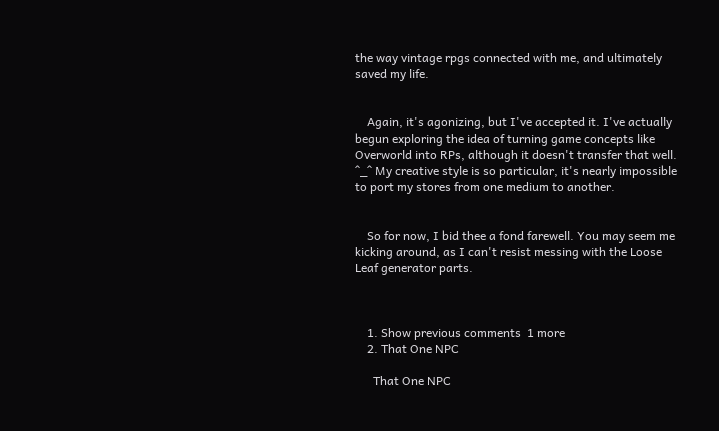the way vintage rpgs connected with me, and ultimately saved my life.


    Again, it's agonizing, but I've accepted it. I've actually begun exploring the idea of turning game concepts like Overworld into RPs, although it doesn't transfer that well. ^_^ My creative style is so particular, it's nearly impossible to port my stores from one medium to another.


    So for now, I bid thee a fond farewell. You may seem me kicking around, as I can't resist messing with the Loose Leaf generator parts.



    1. Show previous comments  1 more
    2. That One NPC

      That One NPC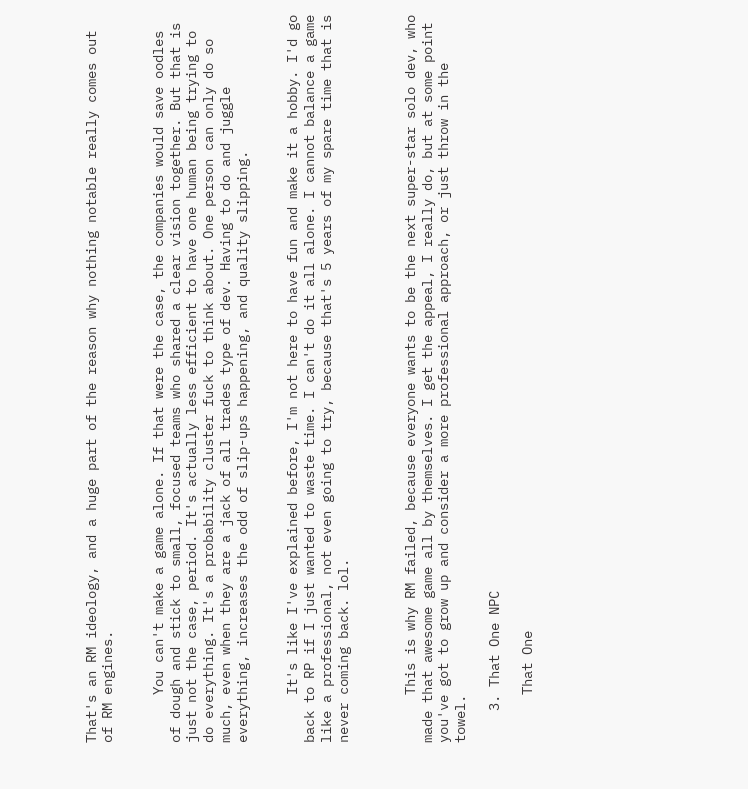That's an RM ideology, and a huge part of the reason why nothing notable really comes out of RM engines.


      You can't make a game alone. If that were the case, the companies would save oodles of dough and stick to small, focused teams who shared a clear vision together. But that is just not the case, period. It's actually less efficient to have one human being trying to do everything. It's a probability cluster fuck to think about. One person can only do so much, even when they are a jack of all trades type of dev. Having to do and juggle everything, increases the odd of slip-ups happening, and quality slipping.


      It's like I've explained before, I'm not here to have fun and make it a hobby. I'd go back to RP if I just wanted to waste time. I can't do it all alone. I cannot balance a game like a professional, not even going to try, because that's 5 years of my spare time that is never coming back. lol.



      This is why RM failed, because everyone wants to be the next super-star solo dev, who made that awesome game all by themselves. I get the appeal, I really do, but at some point you've got to grow up and consider a more professional approach, or just throw in the towel.

    3. That One NPC

      That One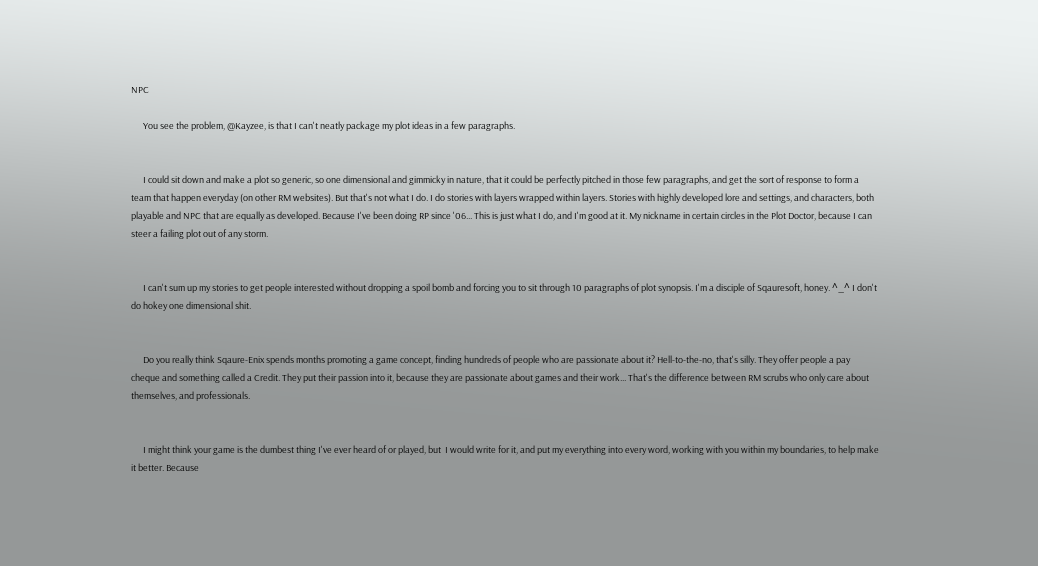NPC

      You see the problem, @Kayzee, is that I can't neatly package my plot ideas in a few paragraphs.


      I could sit down and make a plot so generic, so one dimensional and gimmicky in nature, that it could be perfectly pitched in those few paragraphs, and get the sort of response to form a team that happen everyday (on other RM websites). But that's not what I do. I do stories with layers wrapped within layers. Stories with highly developed lore and settings, and characters, both playable and NPC that are equally as developed. Because I've been doing RP since '06... This is just what I do, and I'm good at it. My nickname in certain circles in the Plot Doctor, because I can steer a failing plot out of any storm.


      I can't sum up my stories to get people interested without dropping a spoil bomb and forcing you to sit through 10 paragraphs of plot synopsis. I'm a disciple of Sqauresoft, honey. ^_^ I don't do hokey one dimensional shit.


      Do you really think Sqaure-Enix spends months promoting a game concept, finding hundreds of people who are passionate about it? Hell-to-the-no, that's silly. They offer people a pay cheque and something called a Credit. They put their passion into it, because they are passionate about games and their work... That's the difference between RM scrubs who only care about themselves, and professionals.


      I might think your game is the dumbest thing I've ever heard of or played, but  I would write for it, and put my everything into every word, working with you within my boundaries, to help make it better. Because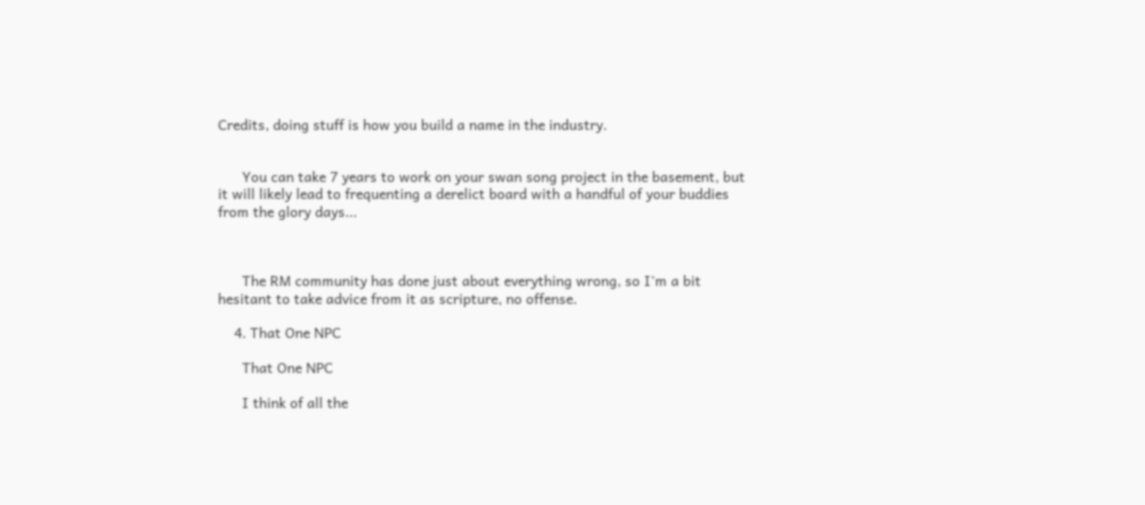Credits, doing stuff is how you build a name in the industry.


      You can take 7 years to work on your swan song project in the basement, but it will likely lead to frequenting a derelict board with a handful of your buddies from the glory days...



      The RM community has done just about everything wrong, so I'm a bit hesitant to take advice from it as scripture, no offense.

    4. That One NPC

      That One NPC

      I think of all the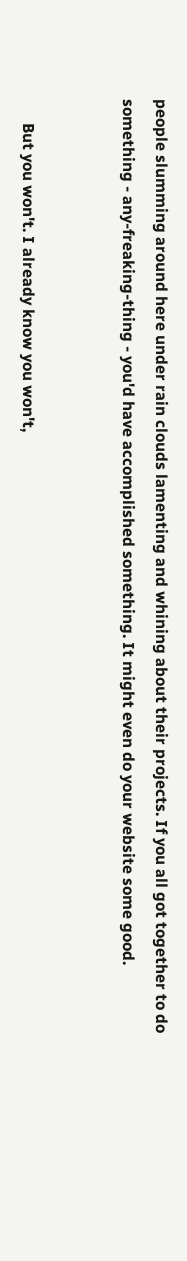people slumming around here under rain clouds lamenting and whining about their projects. If you all got together to do something - any-freaking-thing - you'd have accomplished something. It might even do your website some good.


      But you won't. I already know you won't,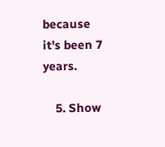because it's been 7 years.

    5. Show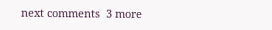next comments  3 more